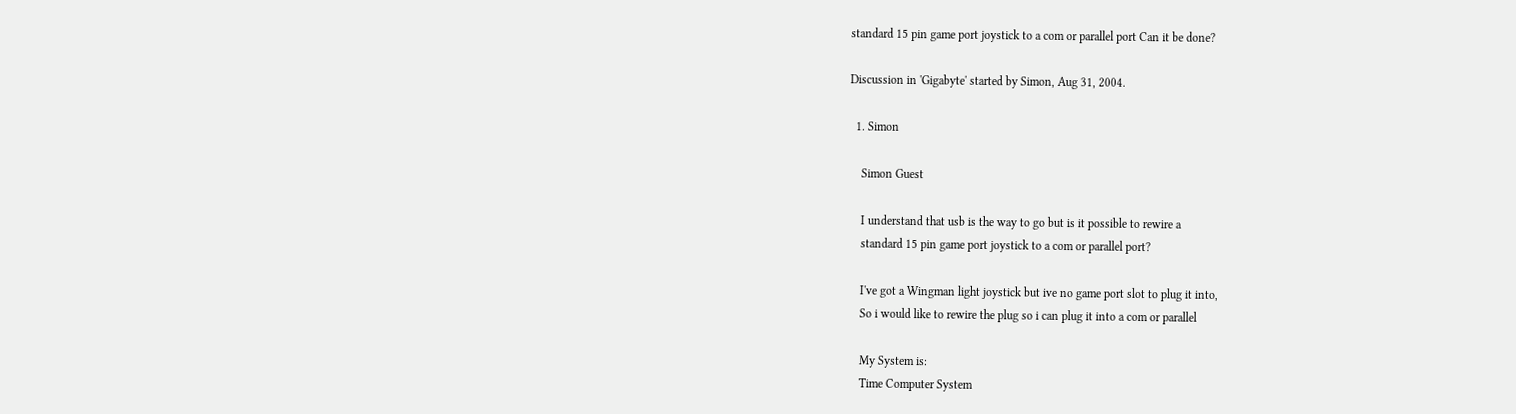standard 15 pin game port joystick to a com or parallel port Can it be done?

Discussion in 'Gigabyte' started by Simon, Aug 31, 2004.

  1. Simon

    Simon Guest

    I understand that usb is the way to go but is it possible to rewire a
    standard 15 pin game port joystick to a com or parallel port?

    I've got a Wingman light joystick but ive no game port slot to plug it into,
    So i would like to rewire the plug so i can plug it into a com or parallel

    My System is:
    Time Computer System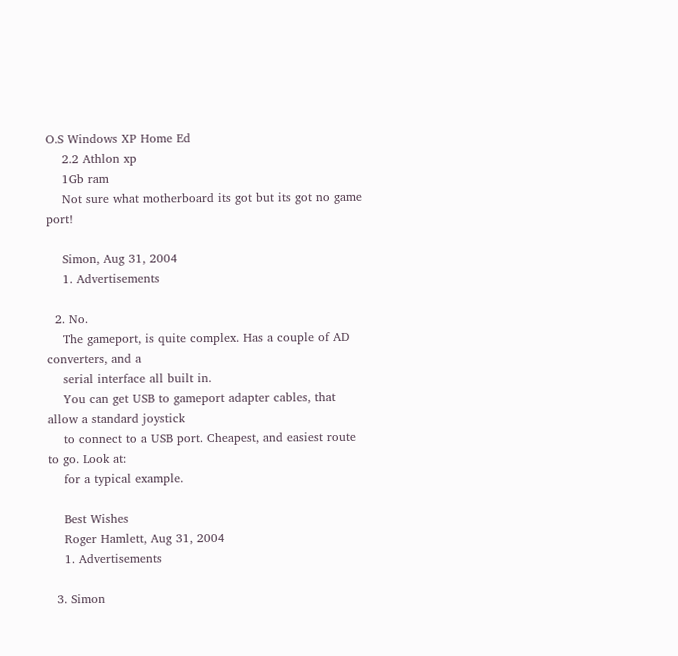O.S Windows XP Home Ed
    2.2 Athlon xp
    1Gb ram
    Not sure what motherboard its got but its got no game port!

    Simon, Aug 31, 2004
    1. Advertisements

  2. No.
    The gameport, is quite complex. Has a couple of AD converters, and a
    serial interface all built in.
    You can get USB to gameport adapter cables, that allow a standard joystick
    to connect to a USB port. Cheapest, and easiest route to go. Look at:
    for a typical example.

    Best Wishes
    Roger Hamlett, Aug 31, 2004
    1. Advertisements

  3. Simon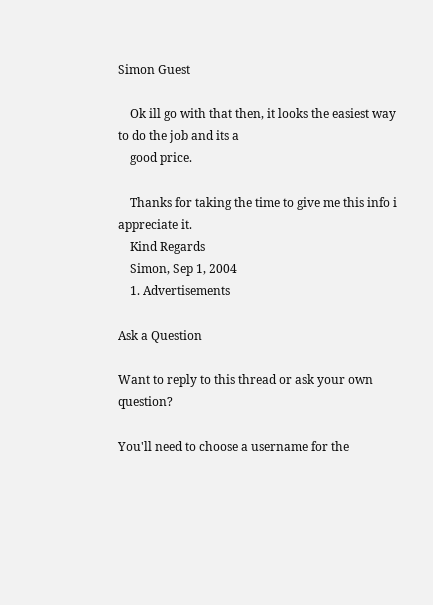Simon Guest

    Ok ill go with that then, it looks the easiest way to do the job and its a
    good price.

    Thanks for taking the time to give me this info i appreciate it.
    Kind Regards
    Simon, Sep 1, 2004
    1. Advertisements

Ask a Question

Want to reply to this thread or ask your own question?

You'll need to choose a username for the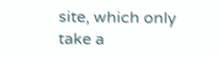site, which only take a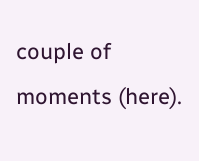couple of moments (here).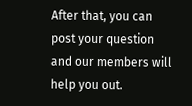After that, you can post your question and our members will help you out.